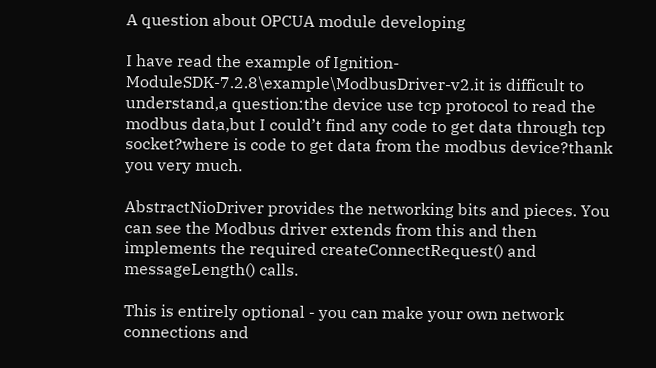A question about OPCUA module developing

I have read the example of Ignition-ModuleSDK-7.2.8\example\ModbusDriver-v2.it is difficult to understand,a question:the device use tcp protocol to read the modbus data,but I could’t find any code to get data through tcp socket?where is code to get data from the modbus device?thank you very much.

AbstractNioDriver provides the networking bits and pieces. You can see the Modbus driver extends from this and then implements the required createConnectRequest() and messageLength() calls.

This is entirely optional - you can make your own network connections and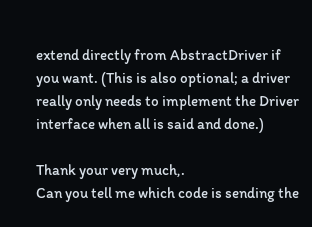extend directly from AbstractDriver if you want. (This is also optional; a driver really only needs to implement the Driver interface when all is said and done.)

Thank your very much,.
Can you tell me which code is sending the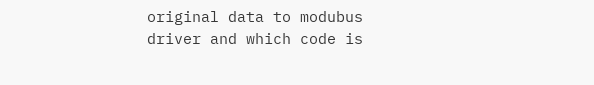original data to modubus driver and which code is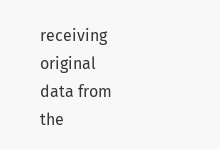receiving original data from the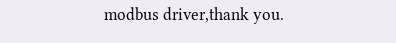modbus driver,thank you.